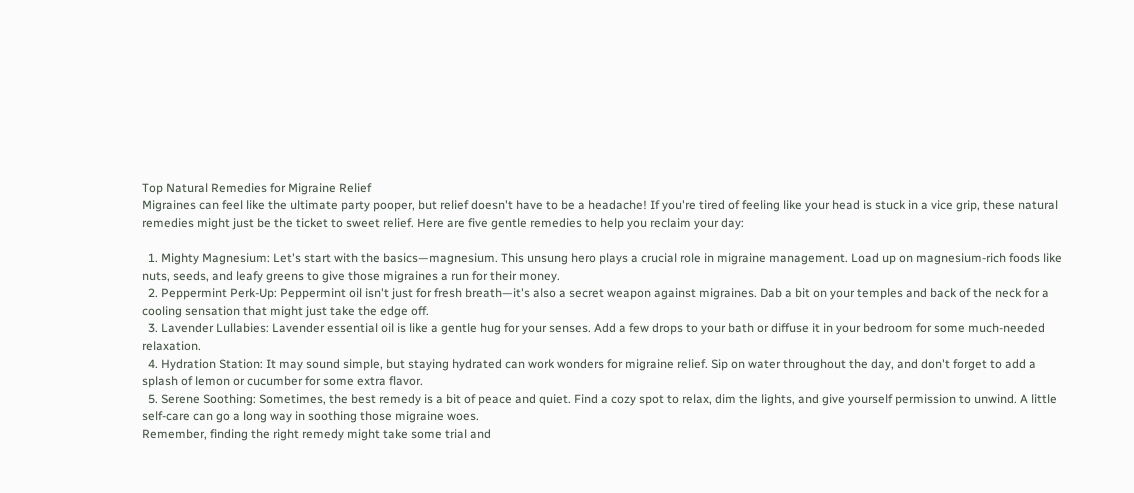Top Natural Remedies for Migraine Relief
Migraines can feel like the ultimate party pooper, but relief doesn't have to be a headache! If you're tired of feeling like your head is stuck in a vice grip, these natural remedies might just be the ticket to sweet relief. Here are five gentle remedies to help you reclaim your day:

  1. Mighty Magnesium: Let's start with the basics—magnesium. This unsung hero plays a crucial role in migraine management. Load up on magnesium-rich foods like nuts, seeds, and leafy greens to give those migraines a run for their money.
  2. Peppermint Perk-Up: Peppermint oil isn't just for fresh breath—it's also a secret weapon against migraines. Dab a bit on your temples and back of the neck for a cooling sensation that might just take the edge off.
  3. Lavender Lullabies: Lavender essential oil is like a gentle hug for your senses. Add a few drops to your bath or diffuse it in your bedroom for some much-needed relaxation.
  4. Hydration Station: It may sound simple, but staying hydrated can work wonders for migraine relief. Sip on water throughout the day, and don't forget to add a splash of lemon or cucumber for some extra flavor.
  5. Serene Soothing: Sometimes, the best remedy is a bit of peace and quiet. Find a cozy spot to relax, dim the lights, and give yourself permission to unwind. A little self-care can go a long way in soothing those migraine woes.
Remember, finding the right remedy might take some trial and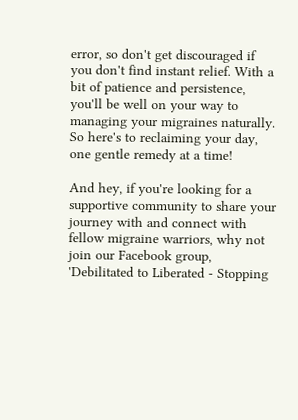error, so don't get discouraged if you don't find instant relief. With a bit of patience and persistence, you'll be well on your way to managing your migraines naturally. So here's to reclaiming your day, one gentle remedy at a time!

And hey, if you're looking for a supportive community to share your journey with and connect with fellow migraine warriors, why not join our Facebook group, 'Debilitated to Liberated - Stopping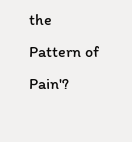the Pattern of Pain'?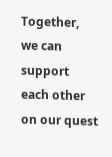Together, we can support each other on our quest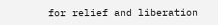for relief and liberation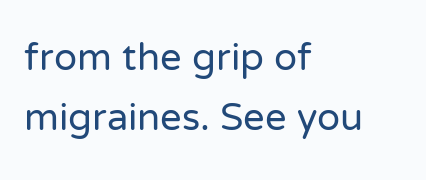from the grip of migraines. See you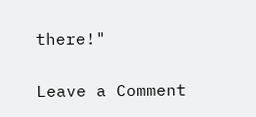there!"


Leave a Comment